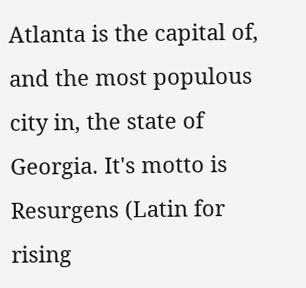Atlanta is the capital of, and the most populous city in, the state of Georgia. It's motto is Resurgens (Latin for rising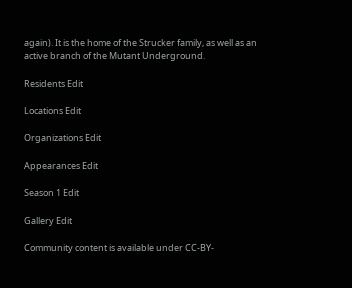again). It is the home of the Strucker family, as well as an active branch of the Mutant Underground.

Residents Edit

Locations Edit

Organizations Edit

Appearances Edit

Season 1 Edit

Gallery Edit

Community content is available under CC-BY-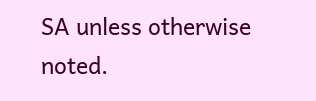SA unless otherwise noted.